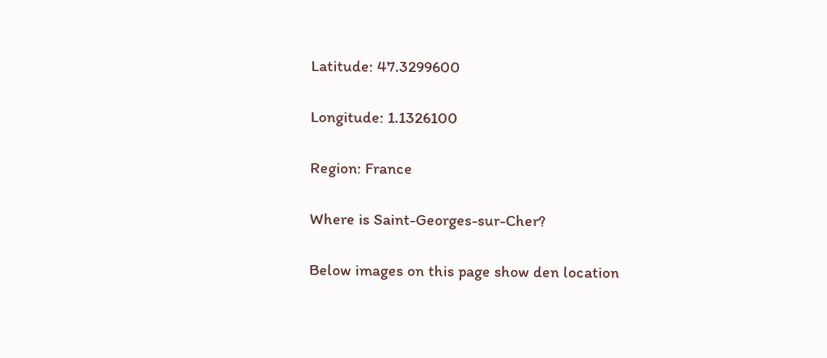Latitude: 47.3299600

Longitude: 1.1326100

Region: France

Where is Saint-Georges-sur-Cher?

Below images on this page show den location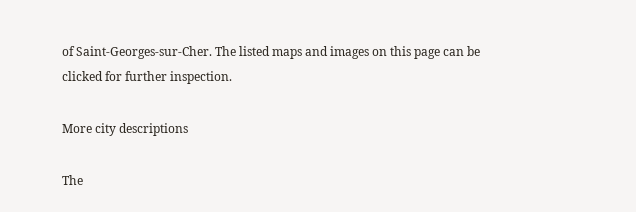of Saint-Georges-sur-Cher. The listed maps and images on this page can be clicked for further inspection.

More city descriptions

The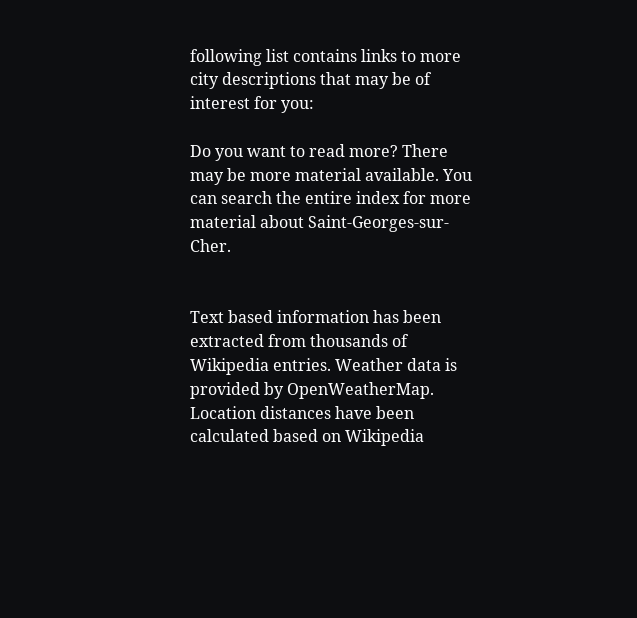following list contains links to more city descriptions that may be of interest for you:

Do you want to read more? There may be more material available. You can search the entire index for more material about Saint-Georges-sur-Cher.


Text based information has been extracted from thousands of Wikipedia entries. Weather data is provided by OpenWeatherMap. Location distances have been calculated based on Wikipedia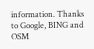information. Thanks to Google, BING and OSM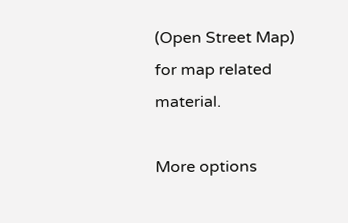(Open Street Map) for map related material.

More options